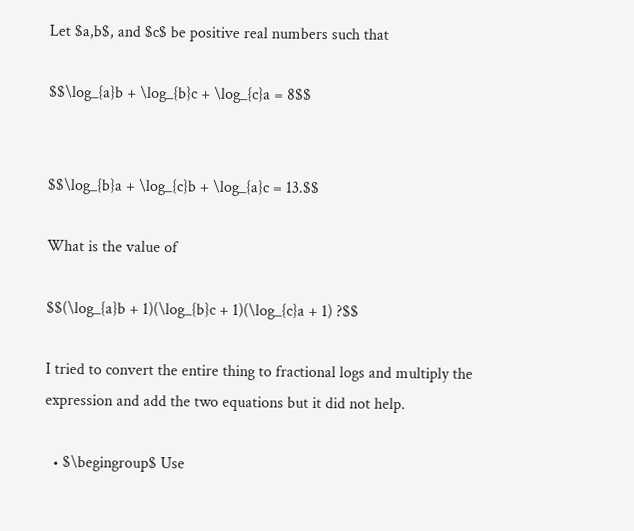Let $a,b$, and $c$ be positive real numbers such that

$$\log_{a}b + \log_{b}c + \log_{c}a = 8$$


$$\log_{b}a + \log_{c}b + \log_{a}c = 13.$$

What is the value of

$$(\log_{a}b + 1)(\log_{b}c + 1)(\log_{c}a + 1) ?$$

I tried to convert the entire thing to fractional logs and multiply the expression and add the two equations but it did not help.

  • $\begingroup$ Use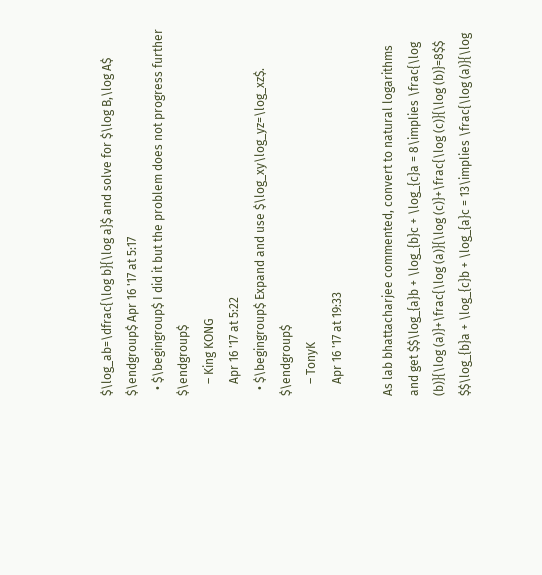$\log_ab=\dfrac{\log b}{\log a}$ and solve for $\log B,\log A$ $\endgroup$ Apr 16 '17 at 5:17
  • $\begingroup$ I did it but the problem does not progress further $\endgroup$
    – King KONG
    Apr 16 '17 at 5:22
  • $\begingroup$ Expand and use $\log_xy\log_yz=\log_xz$. $\endgroup$
    – TonyK
    Apr 16 '17 at 19:33

As lab bhattacharjee commented, convert to natural logarithms and get $$\log_{a}b + \log_{b}c + \log_{c}a = 8\implies \frac{\log (b)}{\log (a)}+\frac{\log (a)}{\log (c)}+\frac{\log (c)}{\log (b)}=8$$ $$\log_{b}a + \log_{c}b + \log_{a}c = 13\implies \frac{\log (a)}{\log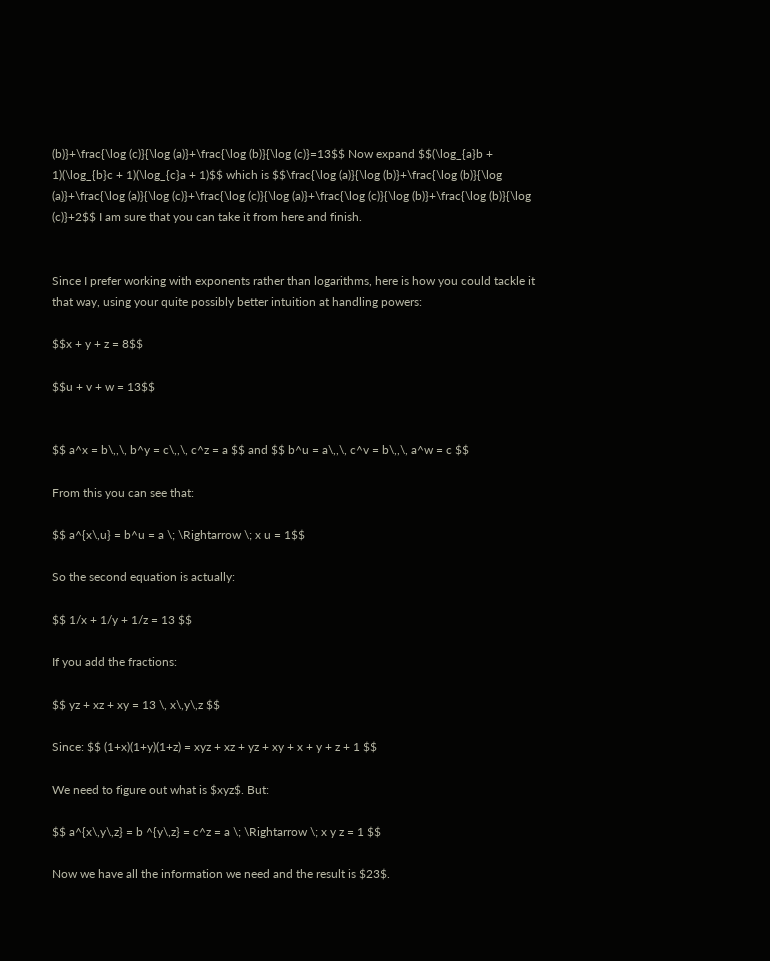(b)}+\frac{\log (c)}{\log (a)}+\frac{\log (b)}{\log (c)}=13$$ Now expand $$(\log_{a}b + 1)(\log_{b}c + 1)(\log_{c}a + 1)$$ which is $$\frac{\log (a)}{\log (b)}+\frac{\log (b)}{\log (a)}+\frac{\log (a)}{\log (c)}+\frac{\log (c)}{\log (a)}+\frac{\log (c)}{\log (b)}+\frac{\log (b)}{\log (c)}+2$$ I am sure that you can take it from here and finish.


Since I prefer working with exponents rather than logarithms, here is how you could tackle it that way, using your quite possibly better intuition at handling powers:

$$x + y + z = 8$$

$$u + v + w = 13$$


$$ a^x = b\,,\, b^y = c\,,\, c^z = a $$ and $$ b^u = a\,,\, c^v = b\,,\, a^w = c $$

From this you can see that:

$$ a^{x\,u} = b^u = a \; \Rightarrow \; x u = 1$$

So the second equation is actually:

$$ 1/x + 1/y + 1/z = 13 $$

If you add the fractions:

$$ yz + xz + xy = 13 \, x\,y\,z $$

Since: $$ (1+x)(1+y)(1+z) = xyz + xz + yz + xy + x + y + z + 1 $$

We need to figure out what is $xyz$. But:

$$ a^{x\,y\,z} = b ^{y\,z} = c^z = a \; \Rightarrow \; x y z = 1 $$

Now we have all the information we need and the result is $23$.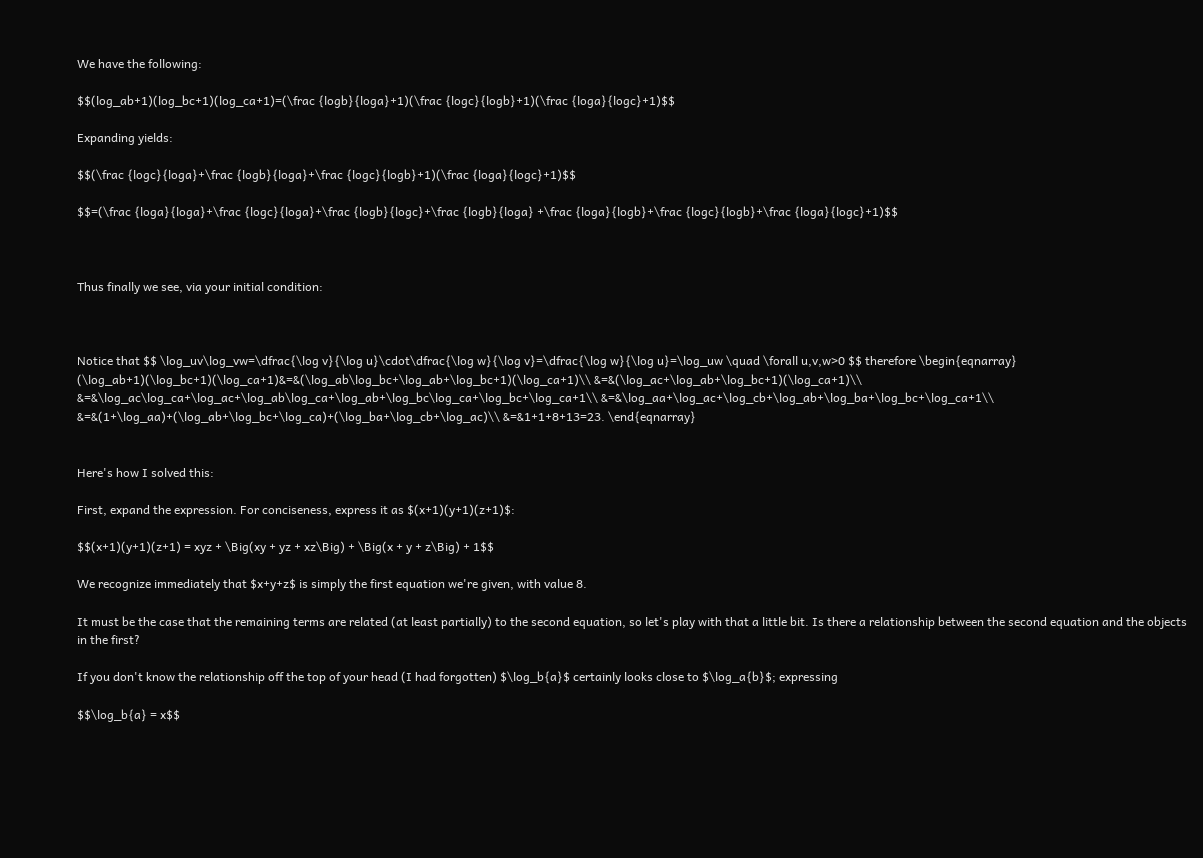We have the following:

$$(log_ab+1)(log_bc+1)(log_ca+1)=(\frac {logb}{loga}+1)(\frac {logc}{logb}+1)(\frac {loga}{logc}+1)$$

Expanding yields:

$$(\frac {logc}{loga}+\frac {logb}{loga}+\frac {logc}{logb}+1)(\frac {loga}{logc}+1)$$

$$=(\frac {loga}{loga}+\frac {logc}{loga}+\frac {logb}{logc}+\frac {logb}{loga} +\frac {loga}{logb}+\frac {logc}{logb}+\frac {loga}{logc}+1)$$



Thus finally we see, via your initial condition:



Notice that $$ \log_uv\log_vw=\dfrac{\log v}{\log u}\cdot\dfrac{\log w}{\log v}=\dfrac{\log w}{\log u}=\log_uw \quad \forall u,v,w>0 $$ therefore \begin{eqnarray} (\log_ab+1)(\log_bc+1)(\log_ca+1)&=&(\log_ab\log_bc+\log_ab+\log_bc+1)(\log_ca+1)\\ &=&(\log_ac+\log_ab+\log_bc+1)(\log_ca+1)\\ &=&\log_ac\log_ca+\log_ac+\log_ab\log_ca+\log_ab+\log_bc\log_ca+\log_bc+\log_ca+1\\ &=&\log_aa+\log_ac+\log_cb+\log_ab+\log_ba+\log_bc+\log_ca+1\\ &=&(1+\log_aa)+(\log_ab+\log_bc+\log_ca)+(\log_ba+\log_cb+\log_ac)\\ &=&1+1+8+13=23. \end{eqnarray}


Here's how I solved this:

First, expand the expression. For conciseness, express it as $(x+1)(y+1)(z+1)$:

$$(x+1)(y+1)(z+1) = xyz + \Big(xy + yz + xz\Big) + \Big(x + y + z\Big) + 1$$

We recognize immediately that $x+y+z$ is simply the first equation we're given, with value 8.

It must be the case that the remaining terms are related (at least partially) to the second equation, so let's play with that a little bit. Is there a relationship between the second equation and the objects in the first?

If you don't know the relationship off the top of your head (I had forgotten) $\log_b{a}$ certainly looks close to $\log_a{b}$; expressing

$$\log_b{a} = x$$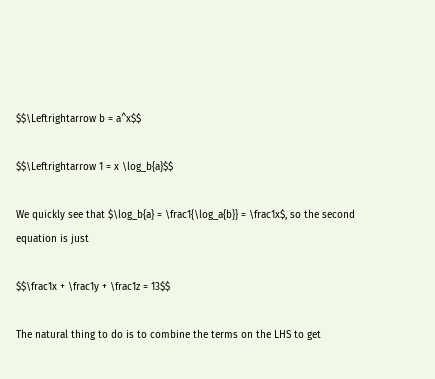$$\Leftrightarrow b = a^x$$

$$\Leftrightarrow 1 = x \log_b{a}$$

We quickly see that $\log_b{a} = \frac1{\log_a{b}} = \frac1x$, so the second equation is just

$$\frac1x + \frac1y + \frac1z = 13$$

The natural thing to do is to combine the terms on the LHS to get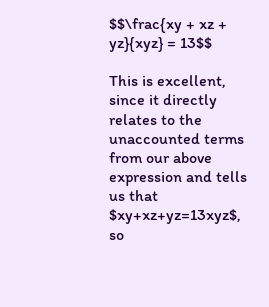$$\frac{xy + xz + yz}{xyz} = 13$$

This is excellent, since it directly relates to the unaccounted terms from our above expression and tells us that $xy+xz+yz=13xyz$, so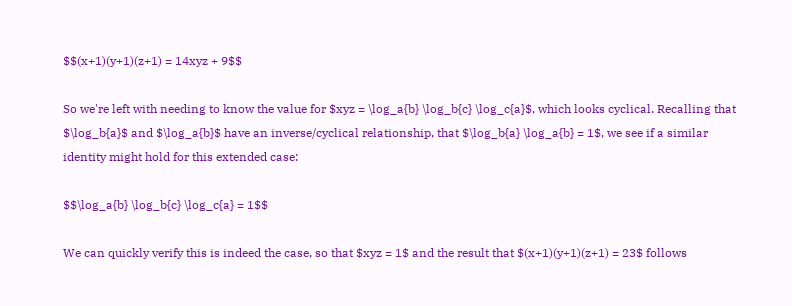$$(x+1)(y+1)(z+1) = 14xyz + 9$$

So we're left with needing to know the value for $xyz = \log_a{b} \log_b{c} \log_c{a}$, which looks cyclical. Recalling that $\log_b{a}$ and $\log_a{b}$ have an inverse/cyclical relationship, that $\log_b{a} \log_a{b} = 1$, we see if a similar identity might hold for this extended case:

$$\log_a{b} \log_b{c} \log_c{a} = 1$$

We can quickly verify this is indeed the case, so that $xyz = 1$ and the result that $(x+1)(y+1)(z+1) = 23$ follows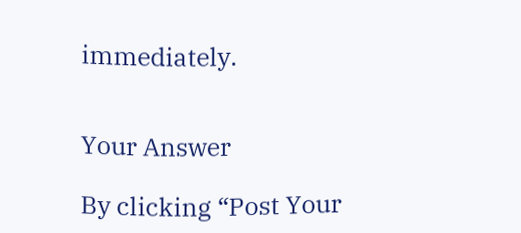immediately.


Your Answer

By clicking “Post Your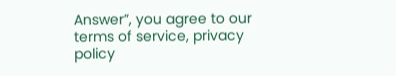Answer”, you agree to our terms of service, privacy policy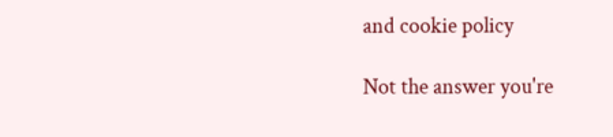and cookie policy

Not the answer you're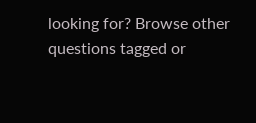looking for? Browse other questions tagged or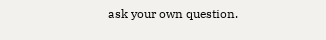ask your own question.